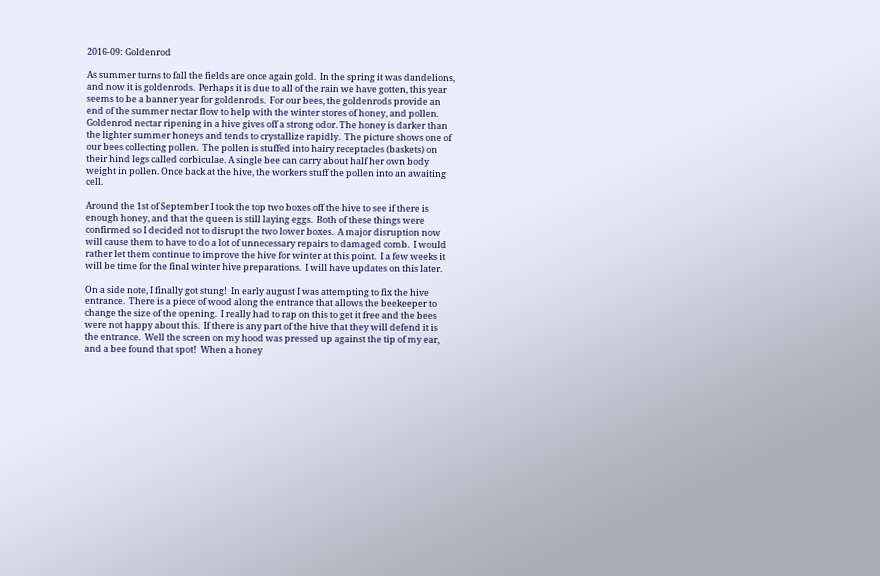2016-09: Goldenrod

As summer turns to fall the fields are once again gold.  In the spring it was dandelions, and now it is goldenrods.  Perhaps it is due to all of the rain we have gotten, this year seems to be a banner year for goldenrods.  For our bees, the goldenrods provide an end of the summer nectar flow to help with the winter stores of honey, and pollen.  Goldenrod nectar ripening in a hive gives off a strong odor. The honey is darker than the lighter summer honeys and tends to crystallize rapidly.  The picture shows one of our bees collecting pollen.  The pollen is stuffed into hairy receptacles (baskets) on their hind legs called corbiculae. A single bee can carry about half her own body weight in pollen. Once back at the hive, the workers stuff the pollen into an awaiting cell.

Around the 1st of September I took the top two boxes off the hive to see if there is enough honey, and that the queen is still laying eggs.  Both of these things were confirmed so I decided not to disrupt the two lower boxes.  A major disruption now will cause them to have to do a lot of unnecessary repairs to damaged comb.  I would rather let them continue to improve the hive for winter at this point.  I a few weeks it will be time for the final winter hive preparations.  I will have updates on this later.

On a side note, I finally got stung!  In early august I was attempting to fix the hive entrance.  There is a piece of wood along the entrance that allows the beekeeper to change the size of the opening.  I really had to rap on this to get it free and the bees were not happy about this.  If there is any part of the hive that they will defend it is the entrance.  Well the screen on my hood was pressed up against the tip of my ear, and a bee found that spot!  When a honey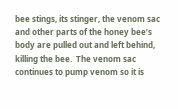bee stings, its stinger, the venom sac and other parts of the honey bee’s body are pulled out and left behind, killing the bee.  The venom sac continues to pump venom so it is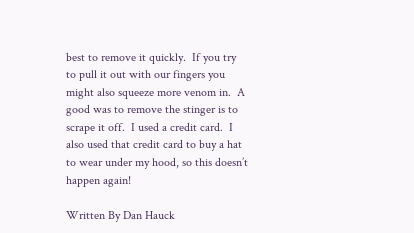best to remove it quickly.  If you try to pull it out with our fingers you might also squeeze more venom in.  A good was to remove the stinger is to scrape it off.  I used a credit card.  I also used that credit card to buy a hat to wear under my hood, so this doesn’t happen again!

Written By Dan Hauck